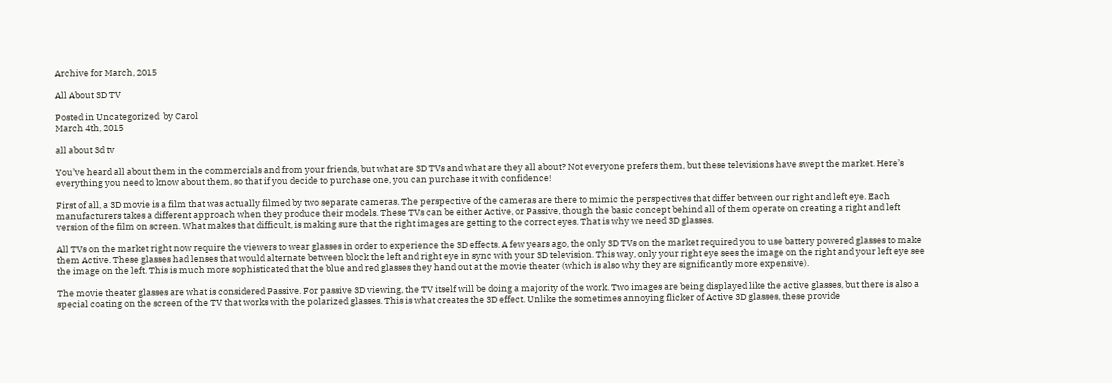Archive for March, 2015

All About 3D TV

Posted in Uncategorized  by Carol
March 4th, 2015

all about 3d tv

You’ve heard all about them in the commercials and from your friends, but what are 3D TVs and what are they all about? Not everyone prefers them, but these televisions have swept the market. Here’s everything you need to know about them, so that if you decide to purchase one, you can purchase it with confidence!

First of all, a 3D movie is a film that was actually filmed by two separate cameras. The perspective of the cameras are there to mimic the perspectives that differ between our right and left eye. Each manufacturers takes a different approach when they produce their models. These TVs can be either Active, or Passive, though the basic concept behind all of them operate on creating a right and left version of the film on screen. What makes that difficult, is making sure that the right images are getting to the correct eyes. That is why we need 3D glasses.

All TVs on the market right now require the viewers to wear glasses in order to experience the 3D effects. A few years ago, the only 3D TVs on the market required you to use battery powered glasses to make them Active. These glasses had lenses that would alternate between block the left and right eye in sync with your 3D television. This way, only your right eye sees the image on the right and your left eye see the image on the left. This is much more sophisticated that the blue and red glasses they hand out at the movie theater (which is also why they are significantly more expensive).

The movie theater glasses are what is considered Passive. For passive 3D viewing, the TV itself will be doing a majority of the work. Two images are being displayed like the active glasses, but there is also a special coating on the screen of the TV that works with the polarized glasses. This is what creates the 3D effect. Unlike the sometimes annoying flicker of Active 3D glasses, these provide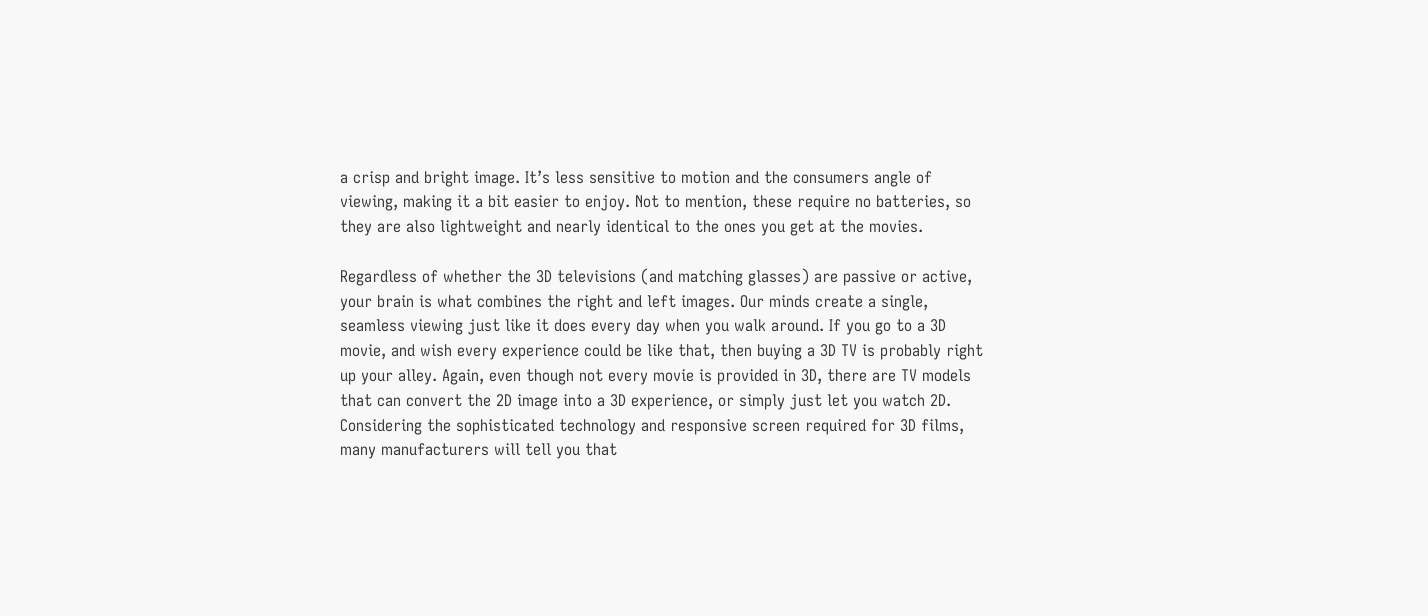a crisp and bright image. It’s less sensitive to motion and the consumers angle of viewing, making it a bit easier to enjoy. Not to mention, these require no batteries, so they are also lightweight and nearly identical to the ones you get at the movies.

Regardless of whether the 3D televisions (and matching glasses) are passive or active, your brain is what combines the right and left images. Our minds create a single, seamless viewing just like it does every day when you walk around. If you go to a 3D movie, and wish every experience could be like that, then buying a 3D TV is probably right up your alley. Again, even though not every movie is provided in 3D, there are TV models that can convert the 2D image into a 3D experience, or simply just let you watch 2D. Considering the sophisticated technology and responsive screen required for 3D films, many manufacturers will tell you that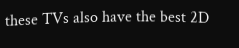these TVs also have the best 2D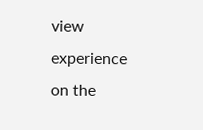view experience on the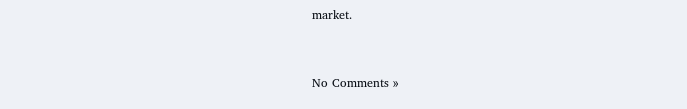market.


No Comments »